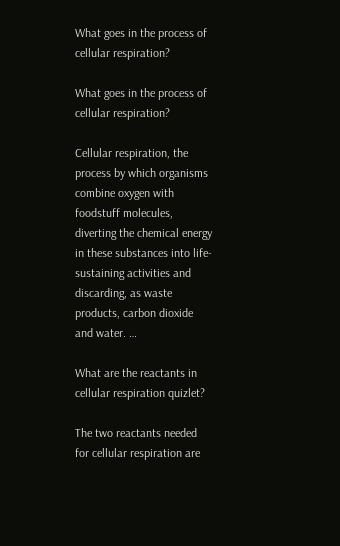What goes in the process of cellular respiration?

What goes in the process of cellular respiration?

Cellular respiration, the process by which organisms combine oxygen with foodstuff molecules, diverting the chemical energy in these substances into life-sustaining activities and discarding, as waste products, carbon dioxide and water. …

What are the reactants in cellular respiration quizlet?

The two reactants needed for cellular respiration are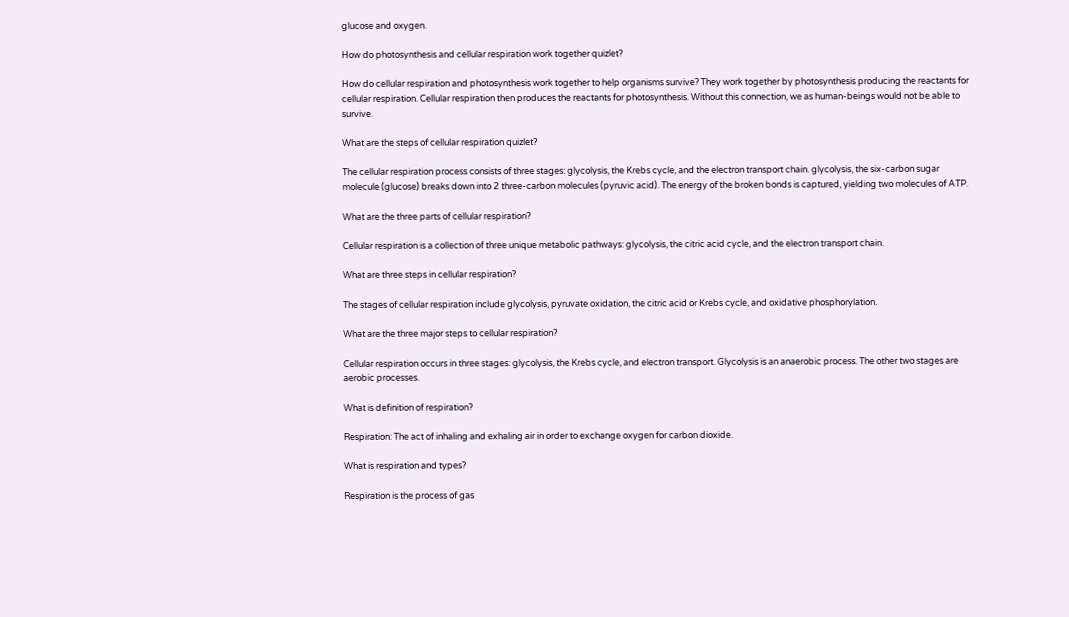glucose and oxygen.

How do photosynthesis and cellular respiration work together quizlet?

How do cellular respiration and photosynthesis work together to help organisms survive? They work together by photosynthesis producing the reactants for cellular respiration. Cellular respiration then produces the reactants for photosynthesis. Without this connection, we as human-beings would not be able to survive.

What are the steps of cellular respiration quizlet?

The cellular respiration process consists of three stages: glycolysis, the Krebs cycle, and the electron transport chain. glycolysis, the six-carbon sugar molecule (glucose) breaks down into 2 three-carbon molecules (pyruvic acid). The energy of the broken bonds is captured, yielding two molecules of ATP.

What are the three parts of cellular respiration?

Cellular respiration is a collection of three unique metabolic pathways: glycolysis, the citric acid cycle, and the electron transport chain.

What are three steps in cellular respiration?

The stages of cellular respiration include glycolysis, pyruvate oxidation, the citric acid or Krebs cycle, and oxidative phosphorylation.

What are the three major steps to cellular respiration?

Cellular respiration occurs in three stages: glycolysis, the Krebs cycle, and electron transport. Glycolysis is an anaerobic process. The other two stages are aerobic processes.

What is definition of respiration?

Respiration: The act of inhaling and exhaling air in order to exchange oxygen for carbon dioxide.

What is respiration and types?

Respiration is the process of gas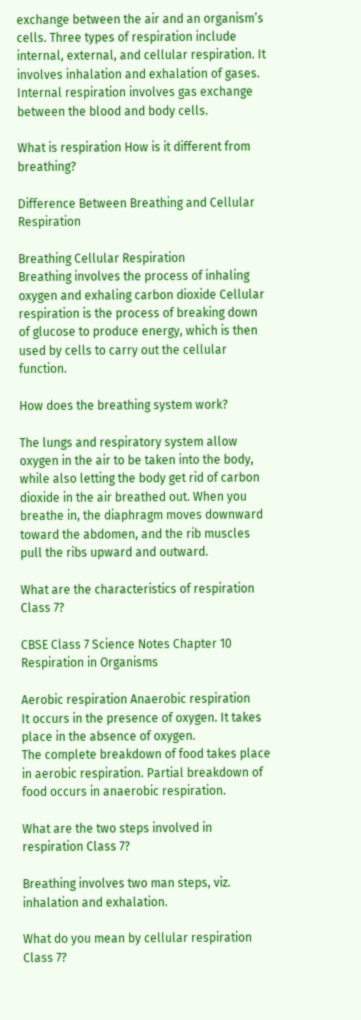exchange between the air and an organism’s cells. Three types of respiration include internal, external, and cellular respiration. It involves inhalation and exhalation of gases. Internal respiration involves gas exchange between the blood and body cells.

What is respiration How is it different from breathing?

Difference Between Breathing and Cellular Respiration

Breathing Cellular Respiration
Breathing involves the process of inhaling oxygen and exhaling carbon dioxide Cellular respiration is the process of breaking down of glucose to produce energy, which is then used by cells to carry out the cellular function.

How does the breathing system work?

The lungs and respiratory system allow oxygen in the air to be taken into the body, while also letting the body get rid of carbon dioxide in the air breathed out. When you breathe in, the diaphragm moves downward toward the abdomen, and the rib muscles pull the ribs upward and outward.

What are the characteristics of respiration Class 7?

CBSE Class 7 Science Notes Chapter 10 Respiration in Organisms

Aerobic respiration Anaerobic respiration
It occurs in the presence of oxygen. It takes place in the absence of oxygen.
The complete breakdown of food takes place in aerobic respiration. Partial breakdown of food occurs in anaerobic respiration.

What are the two steps involved in respiration Class 7?

Breathing involves two man steps, viz. inhalation and exhalation.

What do you mean by cellular respiration Class 7?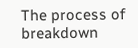The process of breakdown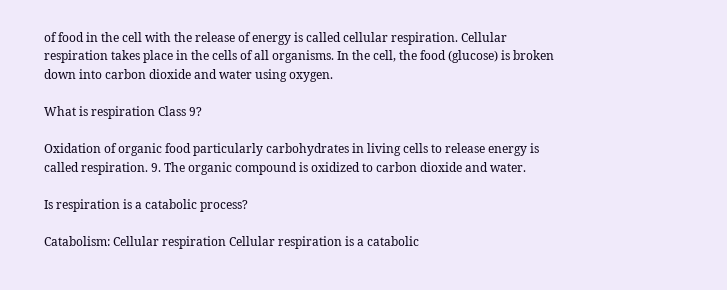of food in the cell with the release of energy is called cellular respiration. Cellular respiration takes place in the cells of all organisms. In the cell, the food (glucose) is broken down into carbon dioxide and water using oxygen.

What is respiration Class 9?

Oxidation of organic food particularly carbohydrates in living cells to release energy is called respiration. 9. The organic compound is oxidized to carbon dioxide and water.

Is respiration is a catabolic process?

Catabolism: Cellular respiration Cellular respiration is a catabolic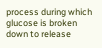process during which glucose is broken down to release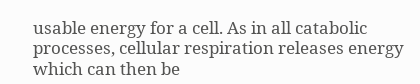usable energy for a cell. As in all catabolic processes, cellular respiration releases energy which can then be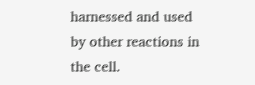harnessed and used by other reactions in the cell.